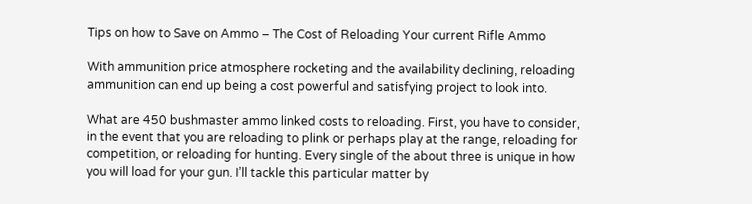Tips on how to Save on Ammo – The Cost of Reloading Your current Rifle Ammo

With ammunition price atmosphere rocketing and the availability declining, reloading ammunition can end up being a cost powerful and satisfying project to look into.

What are 450 bushmaster ammo linked costs to reloading. First, you have to consider, in the event that you are reloading to plink or perhaps play at the range, reloading for competition, or reloading for hunting. Every single of the about three is unique in how you will load for your gun. I’ll tackle this particular matter by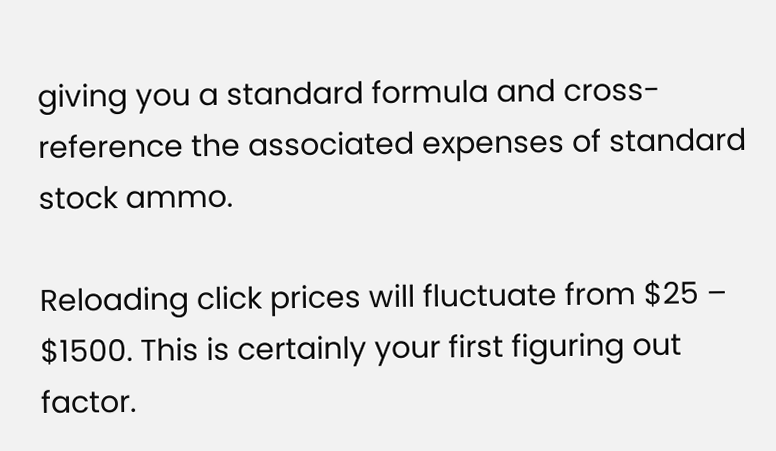giving you a standard formula and cross-reference the associated expenses of standard stock ammo.

Reloading click prices will fluctuate from $25 – $1500. This is certainly your first figuring out factor.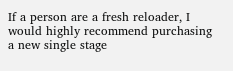If a person are a fresh reloader, I would highly recommend purchasing a new single stage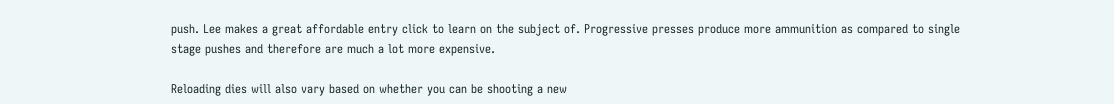push. Lee makes a great affordable entry click to learn on the subject of. Progressive presses produce more ammunition as compared to single stage pushes and therefore are much a lot more expensive.

Reloading dies will also vary based on whether you can be shooting a new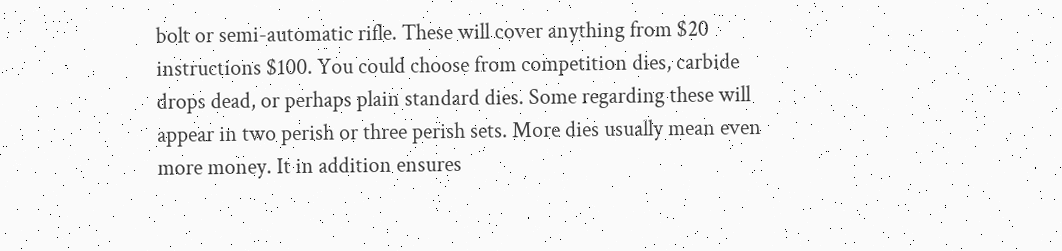bolt or semi-automatic rifle. These will cover anything from $20 instructions $100. You could choose from competition dies, carbide drops dead, or perhaps plain standard dies. Some regarding these will appear in two perish or three perish sets. More dies usually mean even more money. It in addition ensures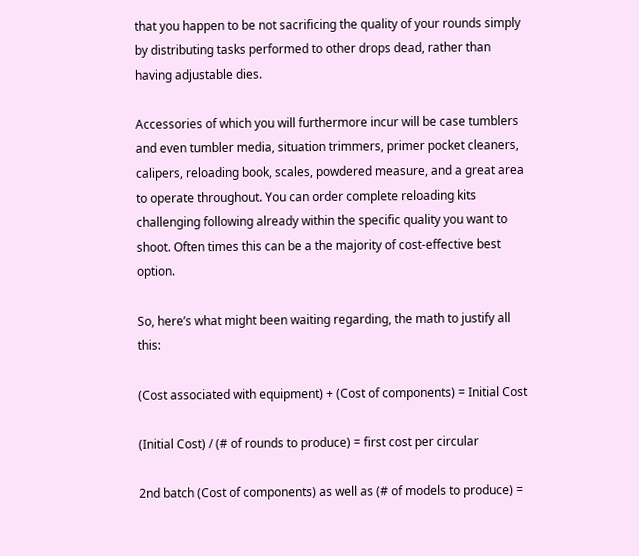that you happen to be not sacrificing the quality of your rounds simply by distributing tasks performed to other drops dead, rather than having adjustable dies.

Accessories of which you will furthermore incur will be case tumblers and even tumbler media, situation trimmers, primer pocket cleaners, calipers, reloading book, scales, powdered measure, and a great area to operate throughout. You can order complete reloading kits challenging following already within the specific quality you want to shoot. Often times this can be a the majority of cost-effective best option.

So, here’s what might been waiting regarding, the math to justify all this:

(Cost associated with equipment) + (Cost of components) = Initial Cost

(Initial Cost) / (# of rounds to produce) = first cost per circular

2nd batch (Cost of components) as well as (# of models to produce) =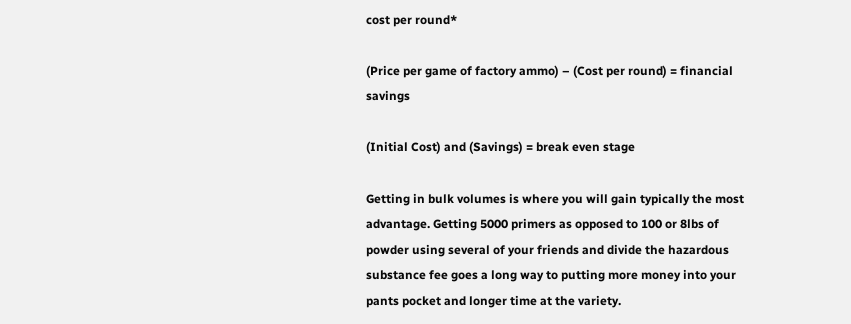cost per round*

(Price per game of factory ammo) – (Cost per round) = financial savings

(Initial Cost) and (Savings) = break even stage

Getting in bulk volumes is where you will gain typically the most advantage. Getting 5000 primers as opposed to 100 or 8lbs of powder using several of your friends and divide the hazardous substance fee goes a long way to putting more money into your pants pocket and longer time at the variety.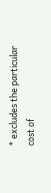* excludes the particular cost of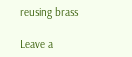reusing brass

Leave a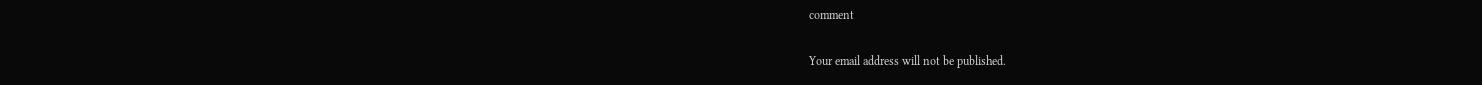comment

Your email address will not be published.